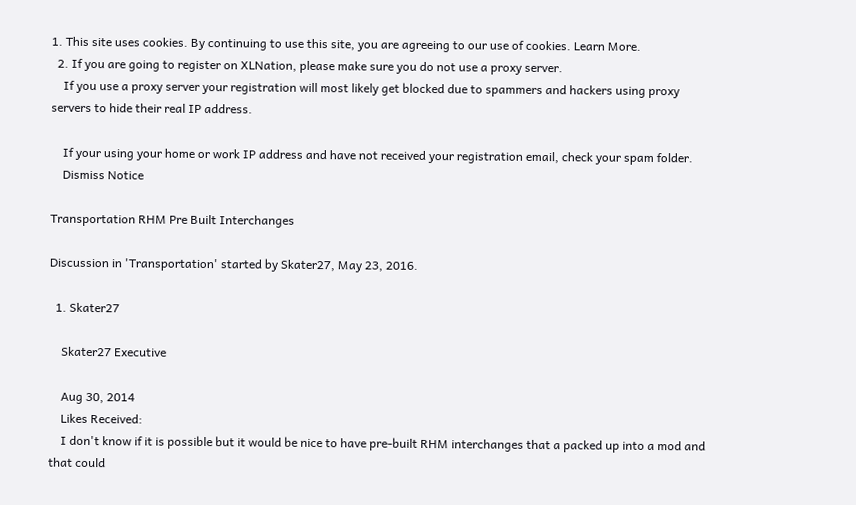1. This site uses cookies. By continuing to use this site, you are agreeing to our use of cookies. Learn More.
  2. If you are going to register on XLNation, please make sure you do not use a proxy server.
    If you use a proxy server your registration will most likely get blocked due to spammers and hackers using proxy servers to hide their real IP address.

    If your using your home or work IP address and have not received your registration email, check your spam folder.
    Dismiss Notice

Transportation RHM Pre Built Interchanges

Discussion in 'Transportation' started by Skater27, May 23, 2016.

  1. Skater27

    Skater27 Executive

    Aug 30, 2014
    Likes Received:
    I don't know if it is possible but it would be nice to have pre-built RHM interchanges that a packed up into a mod and that could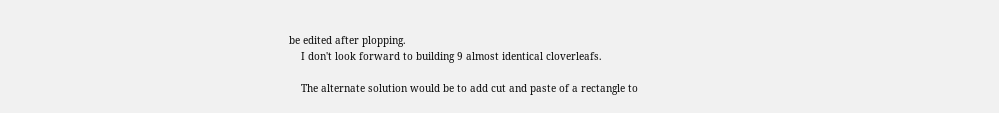be edited after plopping.
    I don't look forward to building 9 almost identical cloverleafs.

    The alternate solution would be to add cut and paste of a rectangle to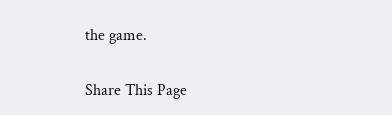the game.

Share This Page